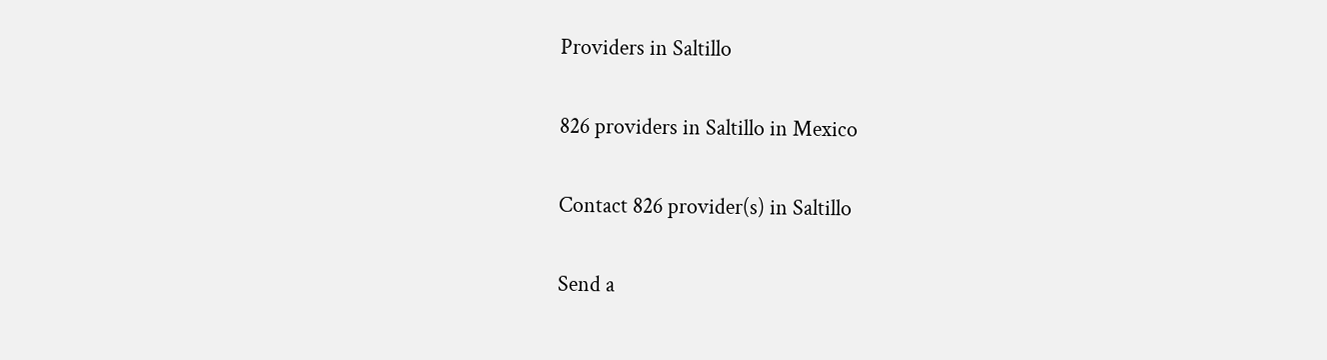Providers in Saltillo

826 providers in Saltillo in Mexico

Contact 826 provider(s) in Saltillo

Send a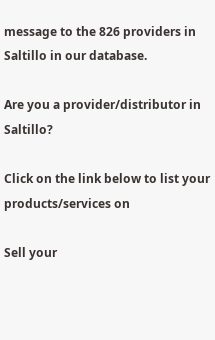message to the 826 providers in Saltillo in our database.

Are you a provider/distributor in Saltillo?

Click on the link below to list your products/services on

Sell your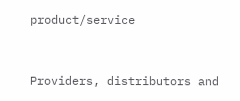product/service


Providers, distributors and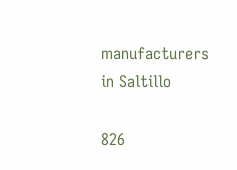manufacturers in Saltillo

826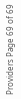Providers Page 69 of 69